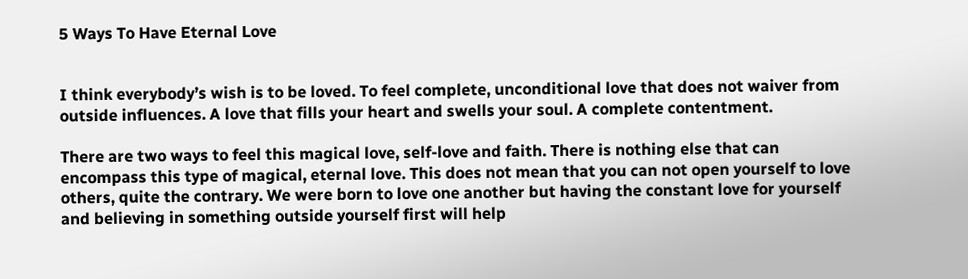5 Ways To Have Eternal Love


I think everybody’s wish is to be loved. To feel complete, unconditional love that does not waiver from outside influences. A love that fills your heart and swells your soul. A complete contentment.

There are two ways to feel this magical love, self-love and faith. There is nothing else that can encompass this type of magical, eternal love. This does not mean that you can not open yourself to love others, quite the contrary. We were born to love one another but having the constant love for yourself and believing in something outside yourself first will help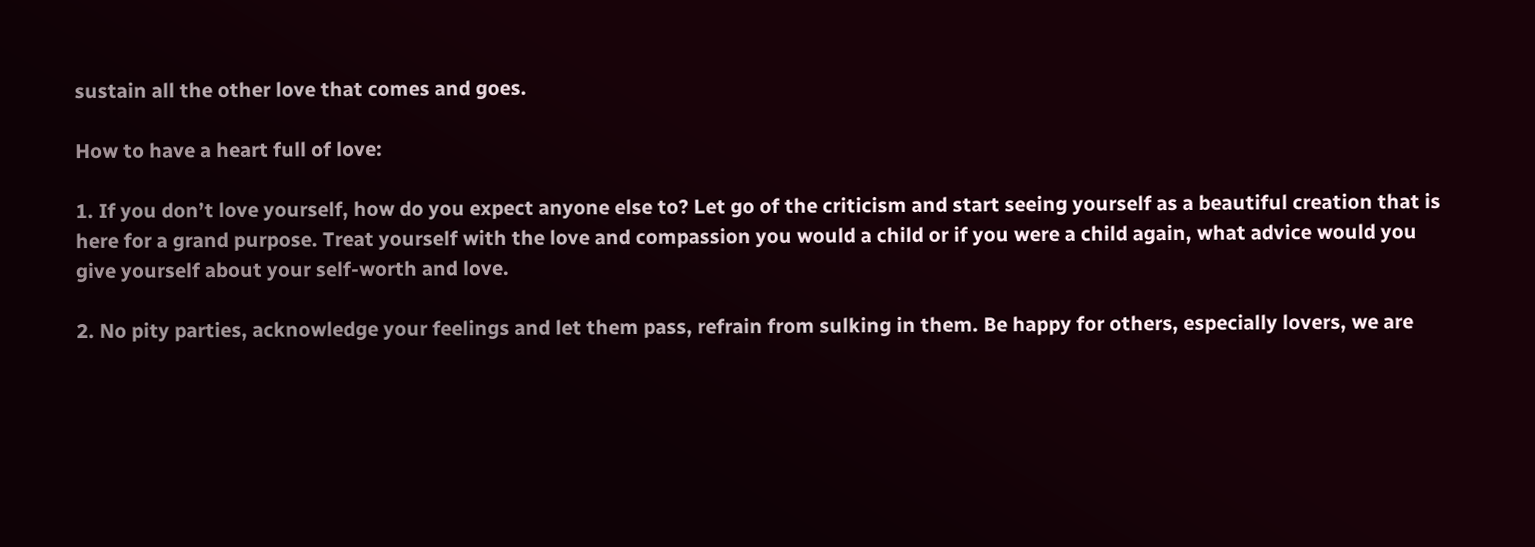sustain all the other love that comes and goes.

How to have a heart full of love:

1. If you don’t love yourself, how do you expect anyone else to? Let go of the criticism and start seeing yourself as a beautiful creation that is here for a grand purpose. Treat yourself with the love and compassion you would a child or if you were a child again, what advice would you give yourself about your self-worth and love.

2. No pity parties, acknowledge your feelings and let them pass, refrain from sulking in them. Be happy for others, especially lovers, we are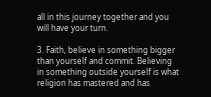all in this journey together and you will have your turn.

3. Faith, believe in something bigger than yourself and commit. Believing in something outside yourself is what religion has mastered and has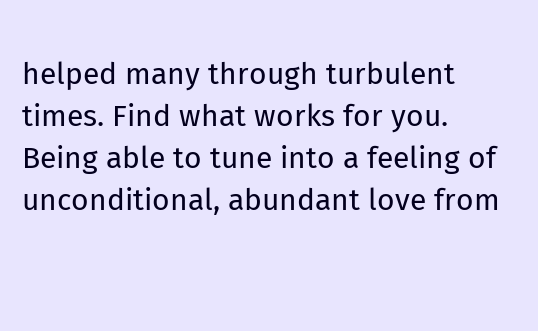helped many through turbulent times. Find what works for you. Being able to tune into a feeling of unconditional, abundant love from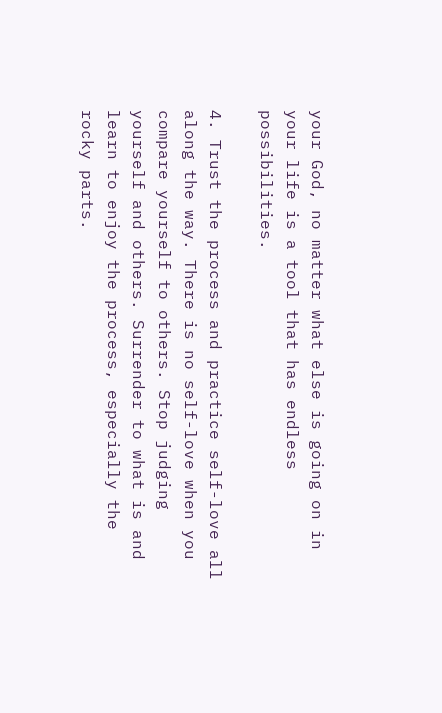your God, no matter what else is going on in your life is a tool that has endless possibilities.

4. Trust the process and practice self-love all along the way. There is no self-love when you compare yourself to others. Stop judging yourself and others. Surrender to what is and learn to enjoy the process, especially the rocky parts.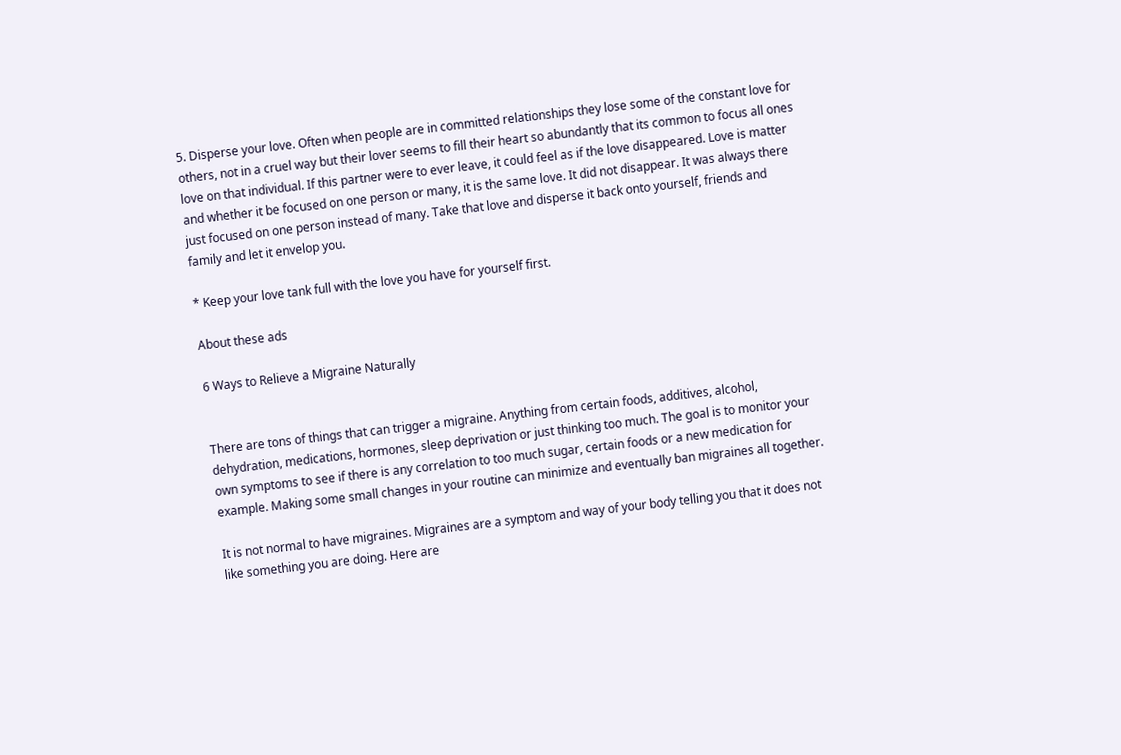5. Disperse your love. Often when people are in committed relationships they lose some of the constant love for others, not in a cruel way but their lover seems to fill their heart so abundantly that its common to focus all ones love on that individual. If this partner were to ever leave, it could feel as if the love disappeared. Love is matter and whether it be focused on one person or many, it is the same love. It did not disappear. It was always there just focused on one person instead of many. Take that love and disperse it back onto yourself, friends and family and let it envelop you.

* Keep your love tank full with the love you have for yourself first.

About these ads

6 Ways to Relieve a Migraine Naturally


There are tons of things that can trigger a migraine. Anything from certain foods, additives, alcohol, dehydration, medications, hormones, sleep deprivation or just thinking too much. The goal is to monitor your own symptoms to see if there is any correlation to too much sugar, certain foods or a new medication for example. Making some small changes in your routine can minimize and eventually ban migraines all together.

It is not normal to have migraines. Migraines are a symptom and way of your body telling you that it does not like something you are doing. Here are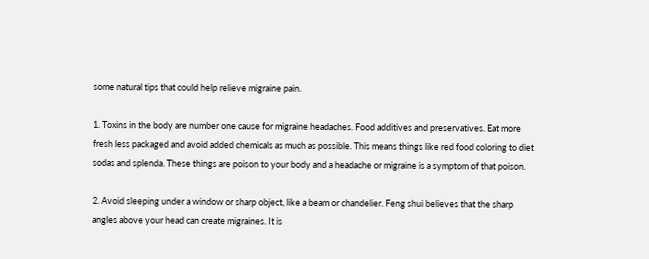some natural tips that could help relieve migraine pain.

1. Toxins in the body are number one cause for migraine headaches. Food additives and preservatives. Eat more fresh less packaged and avoid added chemicals as much as possible. This means things like red food coloring to diet sodas and splenda. These things are poison to your body and a headache or migraine is a symptom of that poison.

2. Avoid sleeping under a window or sharp object, like a beam or chandelier. Feng shui believes that the sharp angles above your head can create migraines. It is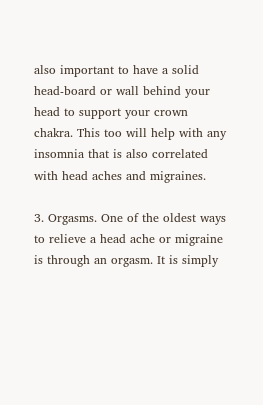also important to have a solid head-board or wall behind your head to support your crown chakra. This too will help with any insomnia that is also correlated with head aches and migraines.

3. Orgasms. One of the oldest ways to relieve a head ache or migraine is through an orgasm. It is simply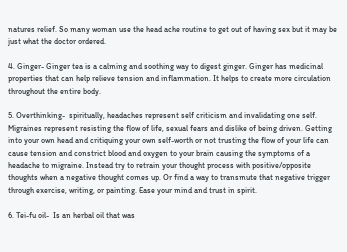natures relief. So many woman use the head ache routine to get out of having sex but it may be just what the doctor ordered.

4. Ginger- Ginger tea is a calming and soothing way to digest ginger. Ginger has medicinal properties that can help relieve tension and inflammation. It helps to create more circulation throughout the entire body.

5. Overthinking-  spiritually, headaches represent self criticism and invalidating one self. Migraines represent resisting the flow of life, sexual fears and dislike of being driven. Getting into your own head and critiquing your own self-worth or not trusting the flow of your life can cause tension and constrict blood and oxygen to your brain causing the symptoms of a headache to migraine. Instead try to retrain your thought process with positive/opposite thoughts when a negative thought comes up. Or find a way to transmute that negative trigger through exercise, writing, or painting. Ease your mind and trust in spirit.

6. Tei-fu oil-  Is an herbal oil that was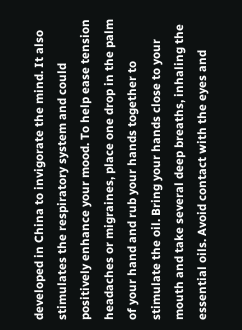developed in China to invigorate the mind. It also stimulates the respiratory system and could positively enhance your mood. To help ease tension headaches or migraines, place one drop in the palm of your hand and rub your hands together to stimulate the oil. Bring your hands close to your mouth and take several deep breaths, inhaling the essential oils. Avoid contact with the eyes and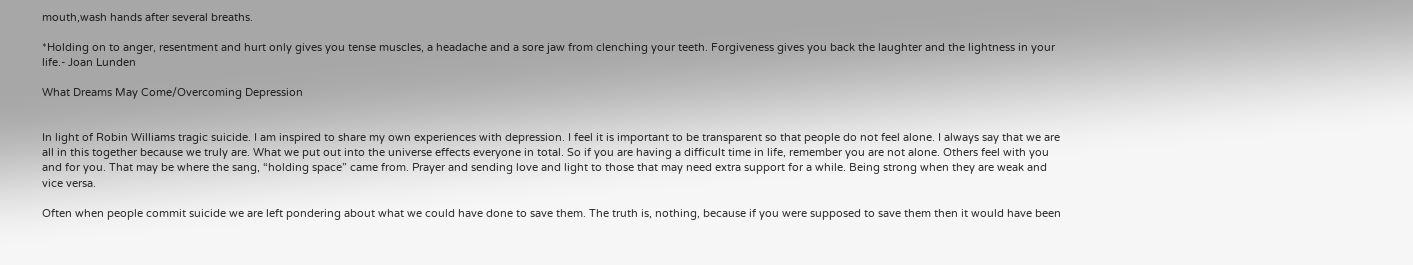mouth,wash hands after several breaths.

*Holding on to anger, resentment and hurt only gives you tense muscles, a headache and a sore jaw from clenching your teeth. Forgiveness gives you back the laughter and the lightness in your life.- Joan Lunden

What Dreams May Come/Overcoming Depression


In light of Robin Williams tragic suicide. I am inspired to share my own experiences with depression. I feel it is important to be transparent so that people do not feel alone. I always say that we are all in this together because we truly are. What we put out into the universe effects everyone in total. So if you are having a difficult time in life, remember you are not alone. Others feel with you and for you. That may be where the sang, “holding space” came from. Prayer and sending love and light to those that may need extra support for a while. Being strong when they are weak and vice versa.

Often when people commit suicide we are left pondering about what we could have done to save them. The truth is, nothing, because if you were supposed to save them then it would have been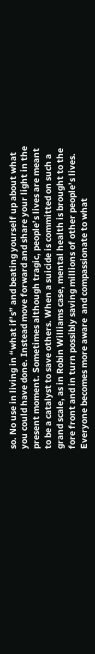so. No use in living in “what if’s” and beating yourself up about what you could have done. Instead move forward and share your light in the present moment. Sometimes although tragic, people’s lives are meant to be a catalyst to save others. When a suicide is committed on such a grand scale, as in Robin Williams case, mental health is brought to the fore front and in turn possibly saving millions of other people’s lives. Everyone becomes more aware  and compassionate to what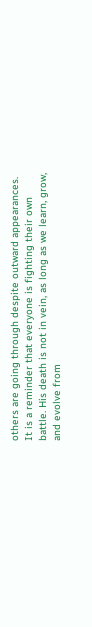others are going through despite outward appearances. It is a reminder that everyone is fighting their own battle. His death is not in vein, as long as we learn, grow, and evolve from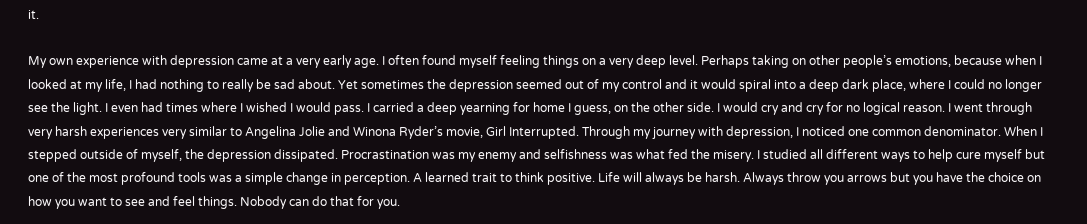it.

My own experience with depression came at a very early age. I often found myself feeling things on a very deep level. Perhaps taking on other people’s emotions, because when I looked at my life, I had nothing to really be sad about. Yet sometimes the depression seemed out of my control and it would spiral into a deep dark place, where I could no longer see the light. I even had times where I wished I would pass. I carried a deep yearning for home I guess, on the other side. I would cry and cry for no logical reason. I went through very harsh experiences very similar to Angelina Jolie and Winona Ryder’s movie, Girl Interrupted. Through my journey with depression, I noticed one common denominator. When I stepped outside of myself, the depression dissipated. Procrastination was my enemy and selfishness was what fed the misery. I studied all different ways to help cure myself but one of the most profound tools was a simple change in perception. A learned trait to think positive. Life will always be harsh. Always throw you arrows but you have the choice on how you want to see and feel things. Nobody can do that for you.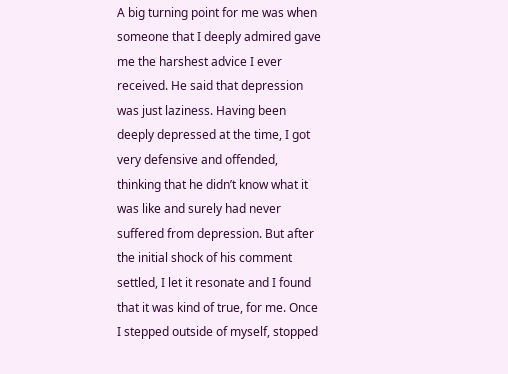A big turning point for me was when someone that I deeply admired gave me the harshest advice I ever received. He said that depression was just laziness. Having been deeply depressed at the time, I got very defensive and offended, thinking that he didn’t know what it was like and surely had never suffered from depression. But after the initial shock of his comment settled, I let it resonate and I found that it was kind of true, for me. Once I stepped outside of myself, stopped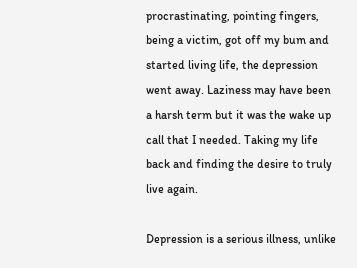procrastinating, pointing fingers, being a victim, got off my bum and started living life, the depression went away. Laziness may have been a harsh term but it was the wake up call that I needed. Taking my life back and finding the desire to truly live again.

Depression is a serious illness, unlike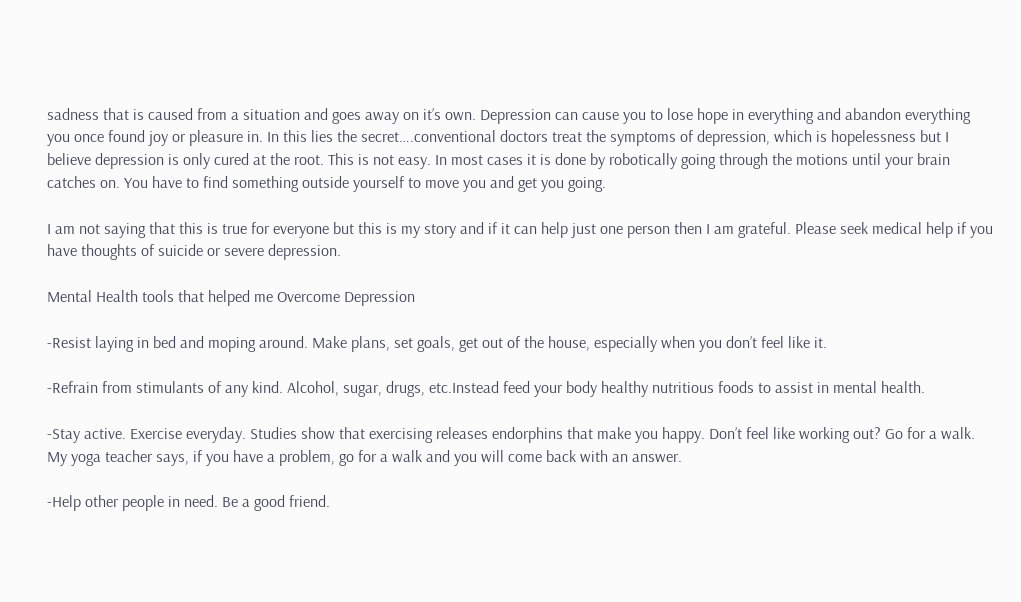sadness that is caused from a situation and goes away on it’s own. Depression can cause you to lose hope in everything and abandon everything you once found joy or pleasure in. In this lies the secret….conventional doctors treat the symptoms of depression, which is hopelessness but I believe depression is only cured at the root. This is not easy. In most cases it is done by robotically going through the motions until your brain catches on. You have to find something outside yourself to move you and get you going.

I am not saying that this is true for everyone but this is my story and if it can help just one person then I am grateful. Please seek medical help if you have thoughts of suicide or severe depression.

Mental Health tools that helped me Overcome Depression

-Resist laying in bed and moping around. Make plans, set goals, get out of the house, especially when you don’t feel like it.

-Refrain from stimulants of any kind. Alcohol, sugar, drugs, etc.Instead feed your body healthy nutritious foods to assist in mental health.

-Stay active. Exercise everyday. Studies show that exercising releases endorphins that make you happy. Don’t feel like working out? Go for a walk. My yoga teacher says, if you have a problem, go for a walk and you will come back with an answer.

-Help other people in need. Be a good friend.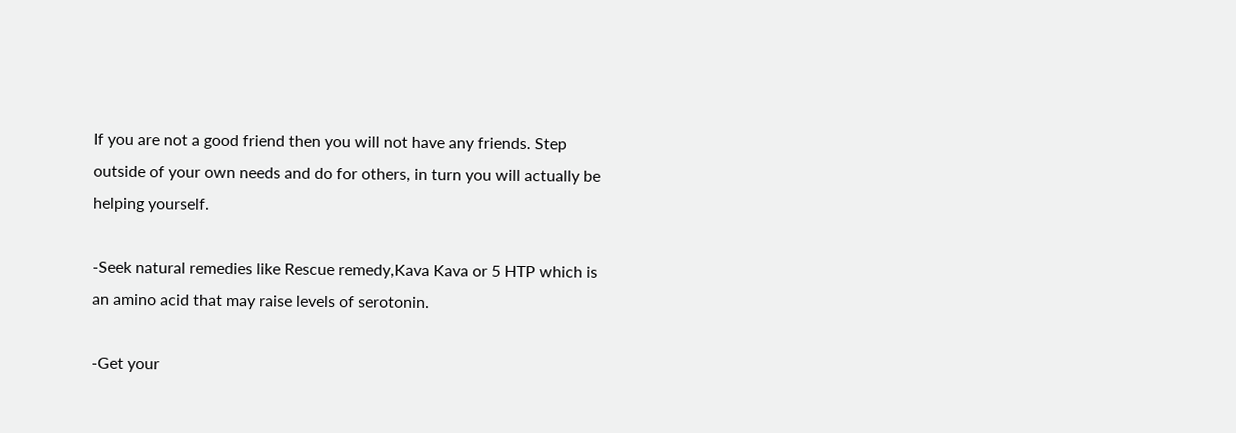If you are not a good friend then you will not have any friends. Step outside of your own needs and do for others, in turn you will actually be helping yourself.

-Seek natural remedies like Rescue remedy,Kava Kava or 5 HTP which is an amino acid that may raise levels of serotonin.

-Get your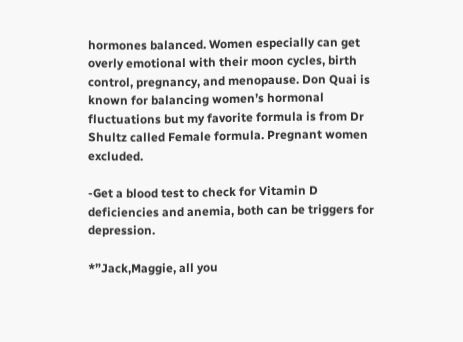hormones balanced. Women especially can get overly emotional with their moon cycles, birth control, pregnancy, and menopause. Don Quai is known for balancing women’s hormonal fluctuations but my favorite formula is from Dr Shultz called Female formula. Pregnant women excluded.

-Get a blood test to check for Vitamin D deficiencies and anemia, both can be triggers for depression.

*”Jack,Maggie, all you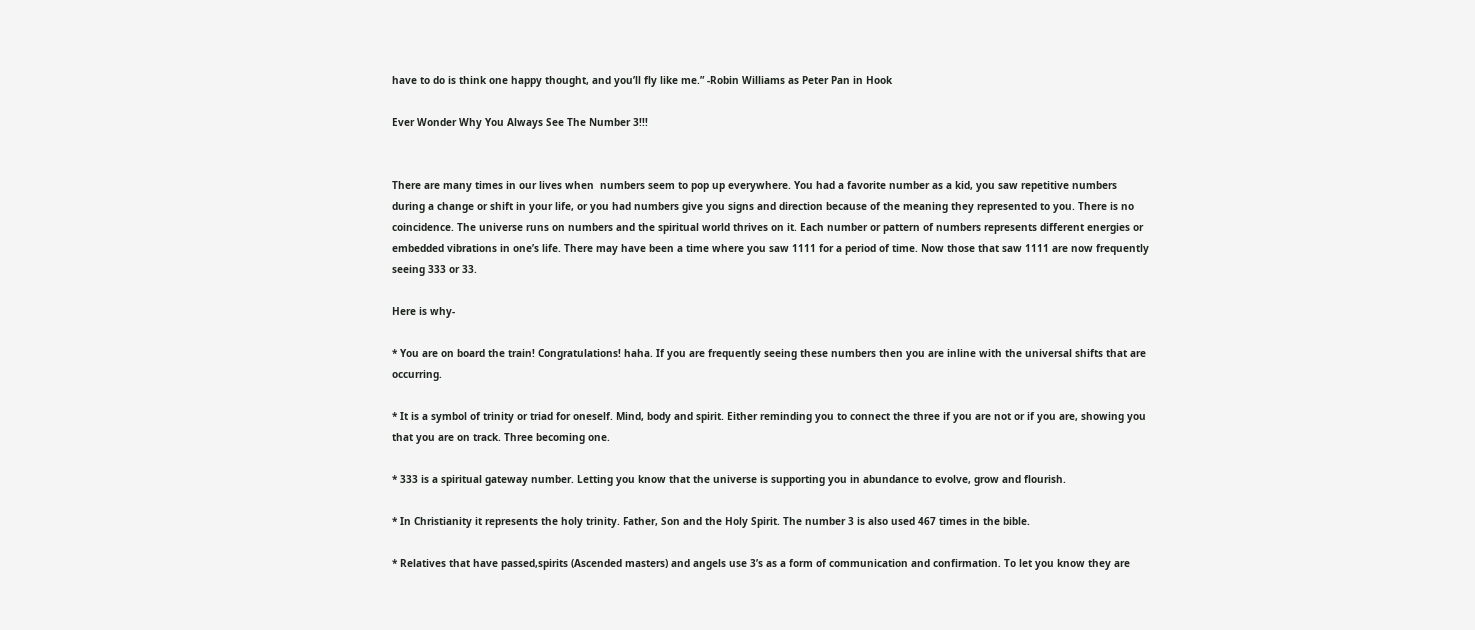have to do is think one happy thought, and you’ll fly like me.” -Robin Williams as Peter Pan in Hook

Ever Wonder Why You Always See The Number 3!!!


There are many times in our lives when  numbers seem to pop up everywhere. You had a favorite number as a kid, you saw repetitive numbers during a change or shift in your life, or you had numbers give you signs and direction because of the meaning they represented to you. There is no coincidence. The universe runs on numbers and the spiritual world thrives on it. Each number or pattern of numbers represents different energies or embedded vibrations in one’s life. There may have been a time where you saw 1111 for a period of time. Now those that saw 1111 are now frequently seeing 333 or 33.

Here is why-

* You are on board the train! Congratulations! haha. If you are frequently seeing these numbers then you are inline with the universal shifts that are occurring.

* It is a symbol of trinity or triad for oneself. Mind, body and spirit. Either reminding you to connect the three if you are not or if you are, showing you that you are on track. Three becoming one.

* 333 is a spiritual gateway number. Letting you know that the universe is supporting you in abundance to evolve, grow and flourish.

* In Christianity it represents the holy trinity. Father, Son and the Holy Spirit. The number 3 is also used 467 times in the bible.

* Relatives that have passed,spirits (Ascended masters) and angels use 3’s as a form of communication and confirmation. To let you know they are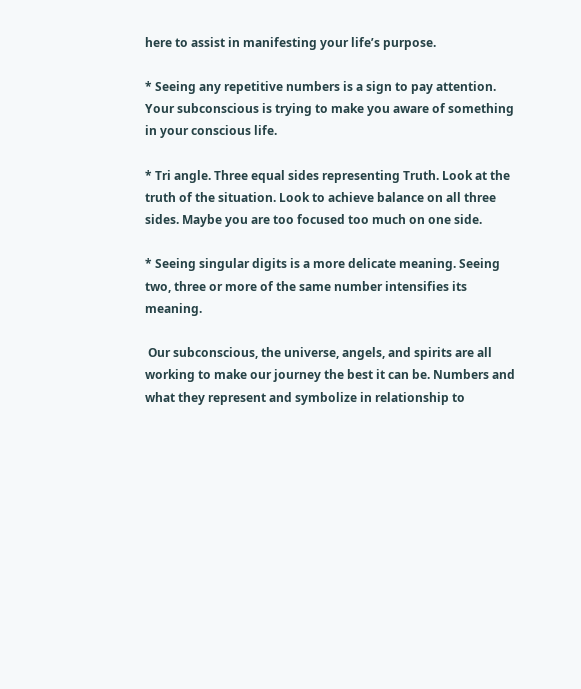here to assist in manifesting your life’s purpose.

* Seeing any repetitive numbers is a sign to pay attention. Your subconscious is trying to make you aware of something in your conscious life.

* Tri angle. Three equal sides representing Truth. Look at the truth of the situation. Look to achieve balance on all three sides. Maybe you are too focused too much on one side.

* Seeing singular digits is a more delicate meaning. Seeing two, three or more of the same number intensifies its meaning.

 Our subconscious, the universe, angels, and spirits are all working to make our journey the best it can be. Numbers and what they represent and symbolize in relationship to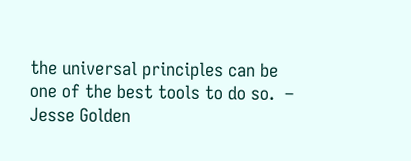the universal principles can be one of the best tools to do so.  – Jesse Golden